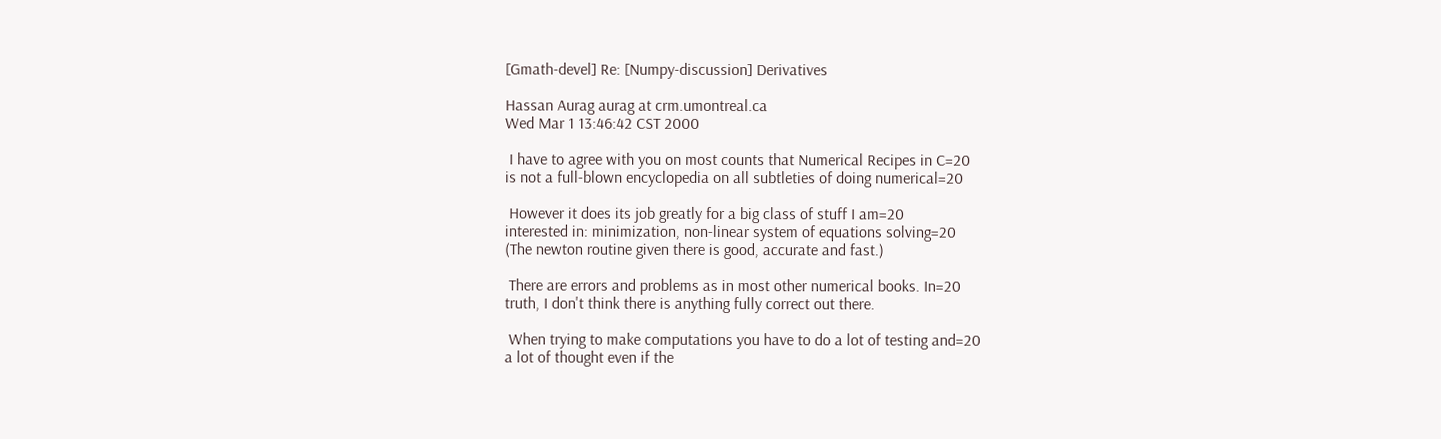[Gmath-devel] Re: [Numpy-discussion] Derivatives

Hassan Aurag aurag at crm.umontreal.ca
Wed Mar 1 13:46:42 CST 2000

 I have to agree with you on most counts that Numerical Recipes in C=20
is not a full-blown encyclopedia on all subtleties of doing numerical=20

 However it does its job greatly for a big class of stuff I am=20
interested in: minimization, non-linear system of equations solving=20
(The newton routine given there is good, accurate and fast.)

 There are errors and problems as in most other numerical books. In=20
truth, I don't think there is anything fully correct out there.

 When trying to make computations you have to do a lot of testing and=20
a lot of thought even if the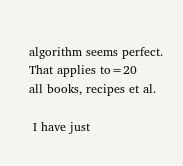algorithm seems perfect. That applies to=20
all books, recipes et al.

 I have just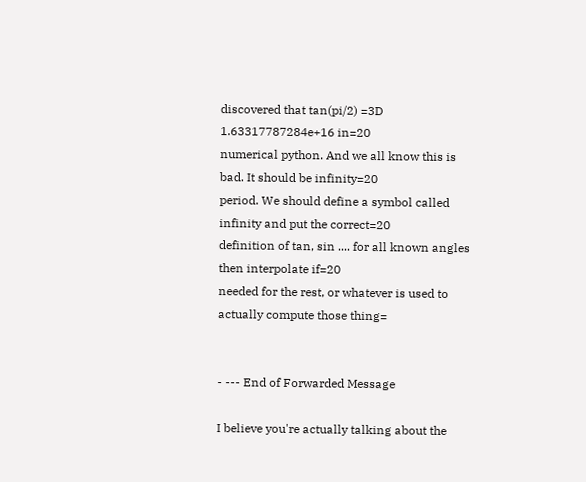discovered that tan(pi/2) =3D 1.63317787284e+16 in=20
numerical python. And we all know this is bad. It should be infinity=20
period. We should define a symbol called infinity and put the correct=20
definition of tan, sin .... for all known angles then interpolate if=20
needed for the rest, or whatever is used to actually compute those thing=


- --- End of Forwarded Message

I believe you're actually talking about the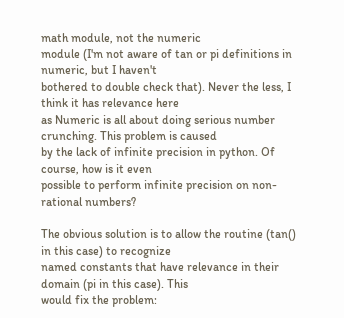math module, not the numeric
module (I'm not aware of tan or pi definitions in numeric, but I haven't
bothered to double check that). Never the less, I think it has relevance here
as Numeric is all about doing serious number crunching. This problem is caused
by the lack of infinite precision in python. Of course, how is it even
possible to perform infinite precision on non-rational numbers?

The obvious solution is to allow the routine (tan() in this case) to recognize
named constants that have relevance in their domain (pi in this case). This
would fix the problem: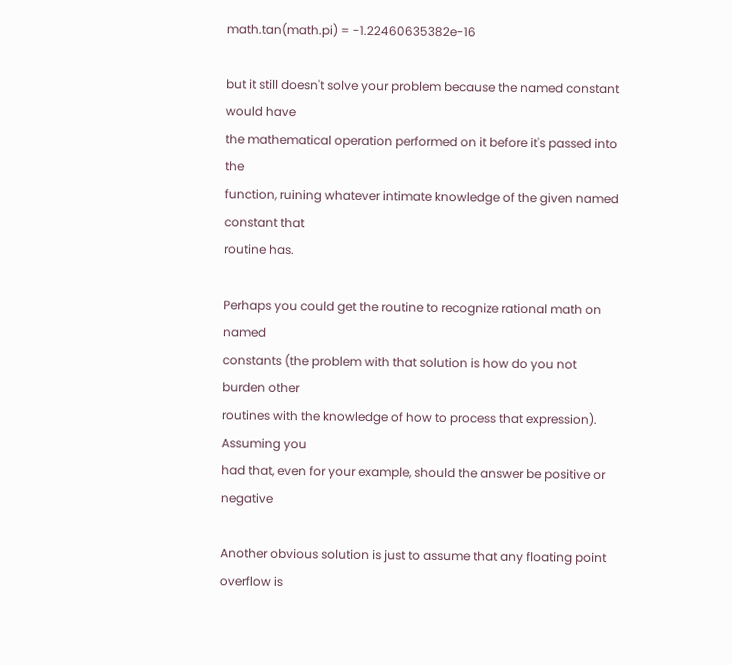math.tan(math.pi) = -1.22460635382e-16

but it still doesn't solve your problem because the named constant would have
the mathematical operation performed on it before it's passed into the
function, ruining whatever intimate knowledge of the given named constant that
routine has.

Perhaps you could get the routine to recognize rational math on named
constants (the problem with that solution is how do you not burden other
routines with the knowledge of how to process that expression). Assuming you
had that, even for your example, should the answer be positive or negative

Another obvious solution is just to assume that any floating point overflow is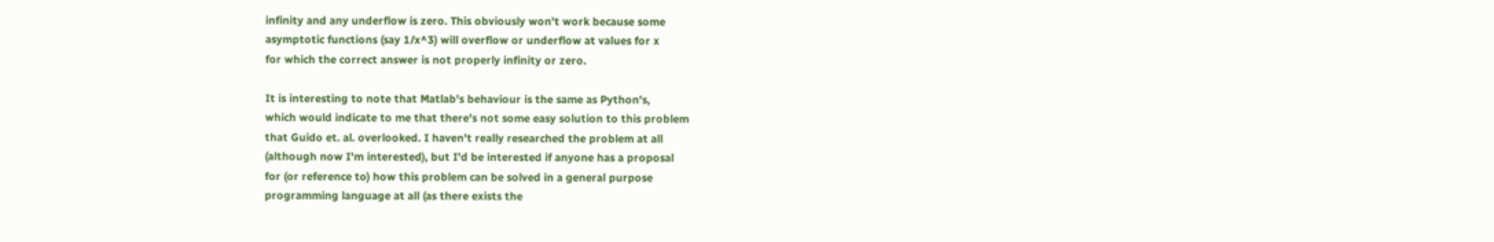infinity and any underflow is zero. This obviously won't work because some
asymptotic functions (say 1/x^3) will overflow or underflow at values for x
for which the correct answer is not properly infinity or zero.

It is interesting to note that Matlab's behaviour is the same as Python's,
which would indicate to me that there's not some easy solution to this problem
that Guido et. al. overlooked. I haven't really researched the problem at all
(although now I'm interested), but I'd be interested if anyone has a proposal
for (or reference to) how this problem can be solved in a general purpose
programming language at all (as there exists the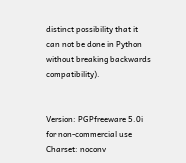distinct possibility that it
can not be done in Python without breaking backwards compatibility).


Version: PGPfreeware 5.0i for non-commercial use
Charset: noconv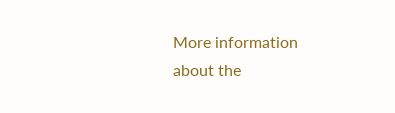More information about the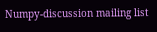Numpy-discussion mailing list